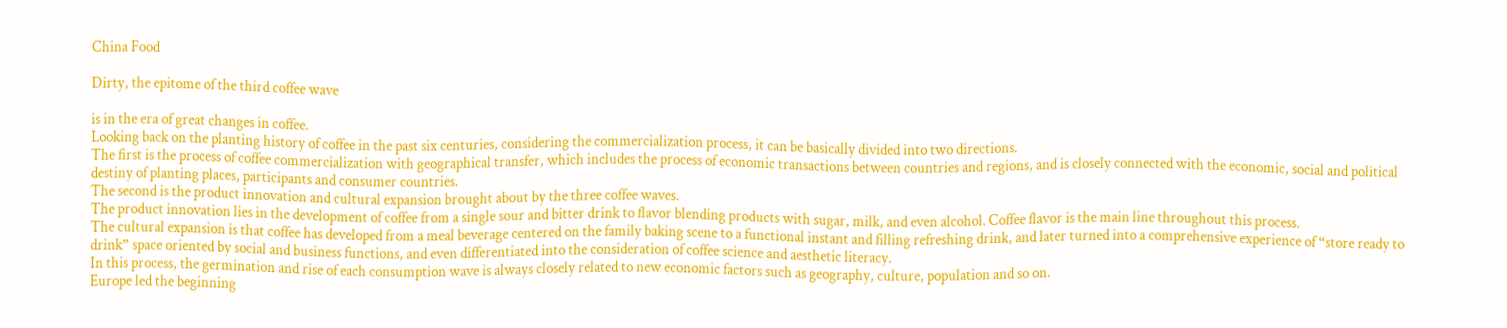China Food

Dirty, the epitome of the third coffee wave

is in the era of great changes in coffee.
Looking back on the planting history of coffee in the past six centuries, considering the commercialization process, it can be basically divided into two directions.
The first is the process of coffee commercialization with geographical transfer, which includes the process of economic transactions between countries and regions, and is closely connected with the economic, social and political destiny of planting places, participants and consumer countries.
The second is the product innovation and cultural expansion brought about by the three coffee waves.
The product innovation lies in the development of coffee from a single sour and bitter drink to flavor blending products with sugar, milk, and even alcohol. Coffee flavor is the main line throughout this process.
The cultural expansion is that coffee has developed from a meal beverage centered on the family baking scene to a functional instant and filling refreshing drink, and later turned into a comprehensive experience of “store ready to drink” space oriented by social and business functions, and even differentiated into the consideration of coffee science and aesthetic literacy.
In this process, the germination and rise of each consumption wave is always closely related to new economic factors such as geography, culture, population and so on.
Europe led the beginning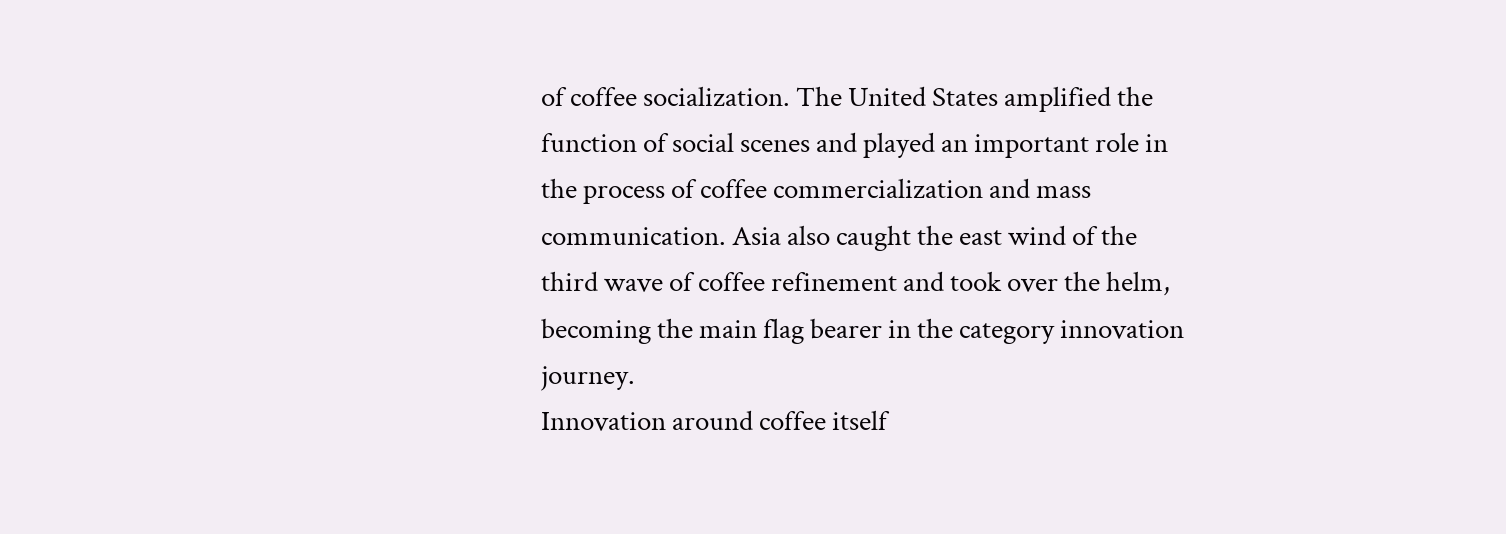of coffee socialization. The United States amplified the function of social scenes and played an important role in the process of coffee commercialization and mass communication. Asia also caught the east wind of the third wave of coffee refinement and took over the helm, becoming the main flag bearer in the category innovation journey.
Innovation around coffee itself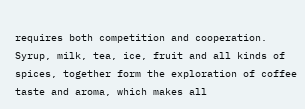requires both competition and cooperation. Syrup, milk, tea, ice, fruit and all kinds of spices, together form the exploration of coffee taste and aroma, which makes all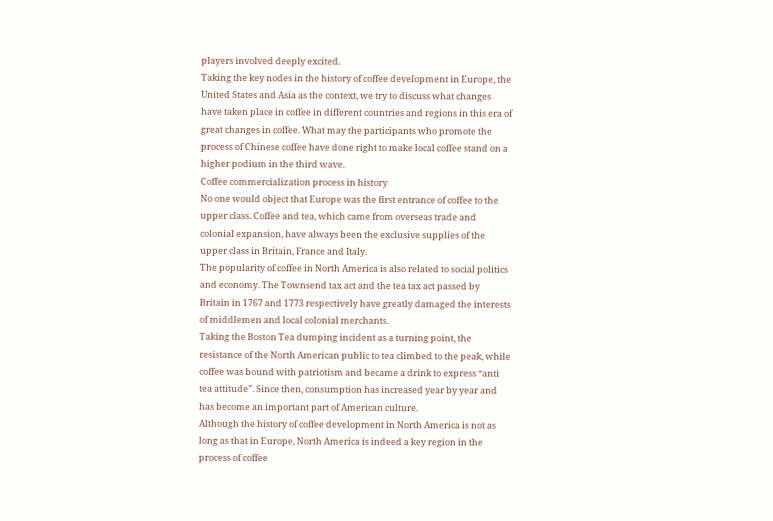players involved deeply excited.
Taking the key nodes in the history of coffee development in Europe, the United States and Asia as the context, we try to discuss what changes have taken place in coffee in different countries and regions in this era of great changes in coffee. What may the participants who promote the process of Chinese coffee have done right to make local coffee stand on a higher podium in the third wave.
Coffee commercialization process in history
No one would object that Europe was the first entrance of coffee to the upper class. Coffee and tea, which came from overseas trade and colonial expansion, have always been the exclusive supplies of the upper class in Britain, France and Italy.
The popularity of coffee in North America is also related to social politics and economy. The Townsend tax act and the tea tax act passed by Britain in 1767 and 1773 respectively have greatly damaged the interests of middlemen and local colonial merchants.
Taking the Boston Tea dumping incident as a turning point, the resistance of the North American public to tea climbed to the peak, while coffee was bound with patriotism and became a drink to express “anti tea attitude”. Since then, consumption has increased year by year and has become an important part of American culture.
Although the history of coffee development in North America is not as long as that in Europe, North America is indeed a key region in the process of coffee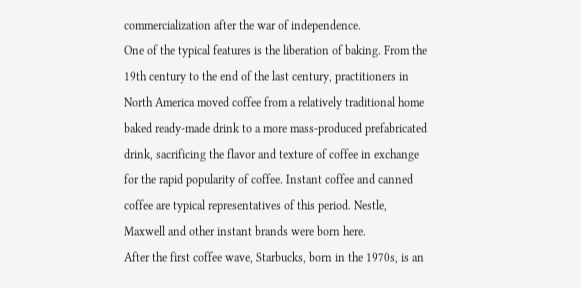commercialization after the war of independence.
One of the typical features is the liberation of baking. From the 19th century to the end of the last century, practitioners in North America moved coffee from a relatively traditional home baked ready-made drink to a more mass-produced prefabricated drink, sacrificing the flavor and texture of coffee in exchange for the rapid popularity of coffee. Instant coffee and canned coffee are typical representatives of this period. Nestle, Maxwell and other instant brands were born here.
After the first coffee wave, Starbucks, born in the 1970s, is an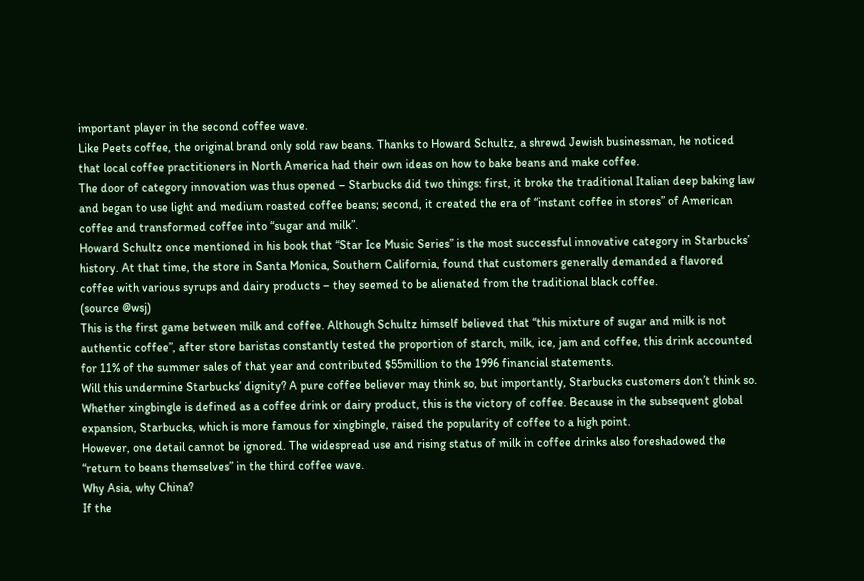important player in the second coffee wave.
Like Peets coffee, the original brand only sold raw beans. Thanks to Howard Schultz, a shrewd Jewish businessman, he noticed that local coffee practitioners in North America had their own ideas on how to bake beans and make coffee.
The door of category innovation was thus opened – Starbucks did two things: first, it broke the traditional Italian deep baking law and began to use light and medium roasted coffee beans; second, it created the era of “instant coffee in stores” of American coffee and transformed coffee into “sugar and milk”.
Howard Schultz once mentioned in his book that “Star Ice Music Series” is the most successful innovative category in Starbucks’ history. At that time, the store in Santa Monica, Southern California, found that customers generally demanded a flavored coffee with various syrups and dairy products – they seemed to be alienated from the traditional black coffee.
(source @wsj)
This is the first game between milk and coffee. Although Schultz himself believed that “this mixture of sugar and milk is not authentic coffee”, after store baristas constantly tested the proportion of starch, milk, ice, jam and coffee, this drink accounted for 11% of the summer sales of that year and contributed $55million to the 1996 financial statements.
Will this undermine Starbucks’ dignity? A pure coffee believer may think so, but importantly, Starbucks customers don’t think so.
Whether xingbingle is defined as a coffee drink or dairy product, this is the victory of coffee. Because in the subsequent global expansion, Starbucks, which is more famous for xingbingle, raised the popularity of coffee to a high point.
However, one detail cannot be ignored. The widespread use and rising status of milk in coffee drinks also foreshadowed the “return to beans themselves” in the third coffee wave.
Why Asia, why China?
If the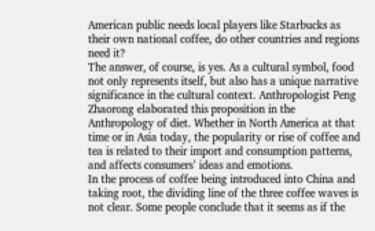American public needs local players like Starbucks as their own national coffee, do other countries and regions need it?
The answer, of course, is yes. As a cultural symbol, food not only represents itself, but also has a unique narrative significance in the cultural context. Anthropologist Peng Zhaorong elaborated this proposition in the Anthropology of diet. Whether in North America at that time or in Asia today, the popularity or rise of coffee and tea is related to their import and consumption patterns, and affects consumers’ ideas and emotions.
In the process of coffee being introduced into China and taking root, the dividing line of the three coffee waves is not clear. Some people conclude that it seems as if the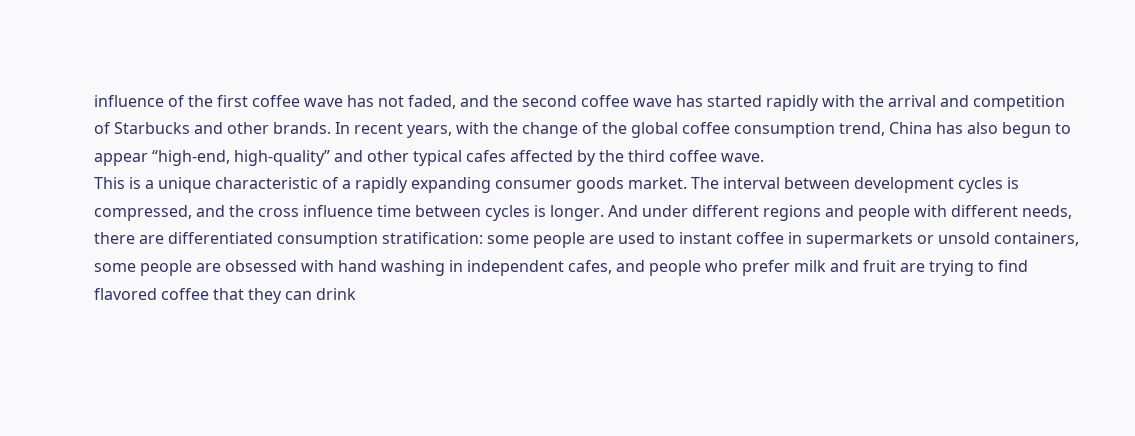influence of the first coffee wave has not faded, and the second coffee wave has started rapidly with the arrival and competition of Starbucks and other brands. In recent years, with the change of the global coffee consumption trend, China has also begun to appear “high-end, high-quality” and other typical cafes affected by the third coffee wave.
This is a unique characteristic of a rapidly expanding consumer goods market. The interval between development cycles is compressed, and the cross influence time between cycles is longer. And under different regions and people with different needs, there are differentiated consumption stratification: some people are used to instant coffee in supermarkets or unsold containers, some people are obsessed with hand washing in independent cafes, and people who prefer milk and fruit are trying to find flavored coffee that they can drink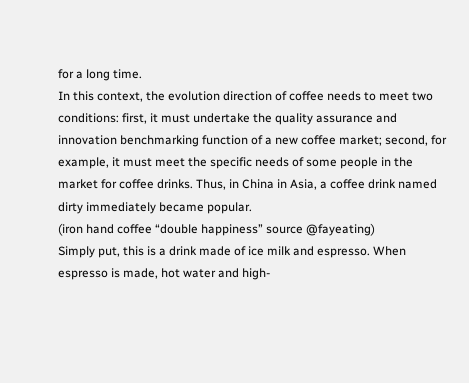for a long time.
In this context, the evolution direction of coffee needs to meet two conditions: first, it must undertake the quality assurance and innovation benchmarking function of a new coffee market; second, for example, it must meet the specific needs of some people in the market for coffee drinks. Thus, in China in Asia, a coffee drink named dirty immediately became popular.
(iron hand coffee “double happiness” source @fayeating)
Simply put, this is a drink made of ice milk and espresso. When espresso is made, hot water and high-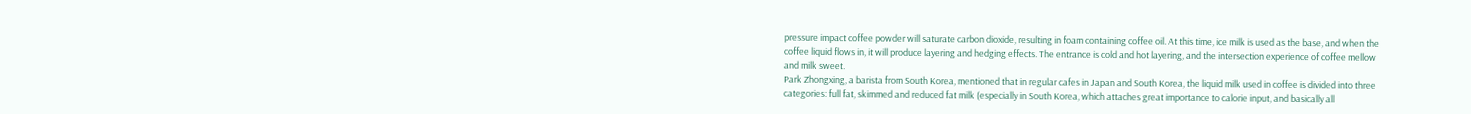pressure impact coffee powder will saturate carbon dioxide, resulting in foam containing coffee oil. At this time, ice milk is used as the base, and when the coffee liquid flows in, it will produce layering and hedging effects. The entrance is cold and hot layering, and the intersection experience of coffee mellow and milk sweet.
Park Zhongxing, a barista from South Korea, mentioned that in regular cafes in Japan and South Korea, the liquid milk used in coffee is divided into three categories: full fat, skimmed and reduced fat milk (especially in South Korea, which attaches great importance to calorie input, and basically all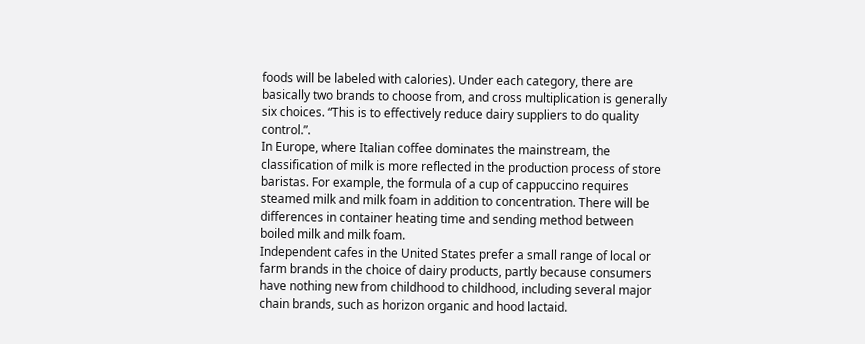foods will be labeled with calories). Under each category, there are basically two brands to choose from, and cross multiplication is generally six choices. “This is to effectively reduce dairy suppliers to do quality control.”.
In Europe, where Italian coffee dominates the mainstream, the classification of milk is more reflected in the production process of store baristas. For example, the formula of a cup of cappuccino requires steamed milk and milk foam in addition to concentration. There will be differences in container heating time and sending method between boiled milk and milk foam.
Independent cafes in the United States prefer a small range of local or farm brands in the choice of dairy products, partly because consumers have nothing new from childhood to childhood, including several major chain brands, such as horizon organic and hood lactaid.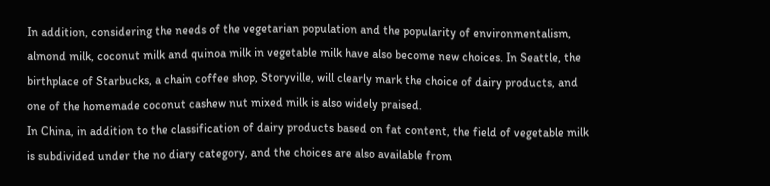In addition, considering the needs of the vegetarian population and the popularity of environmentalism, almond milk, coconut milk and quinoa milk in vegetable milk have also become new choices. In Seattle, the birthplace of Starbucks, a chain coffee shop, Storyville, will clearly mark the choice of dairy products, and one of the homemade coconut cashew nut mixed milk is also widely praised.
In China, in addition to the classification of dairy products based on fat content, the field of vegetable milk is subdivided under the no diary category, and the choices are also available from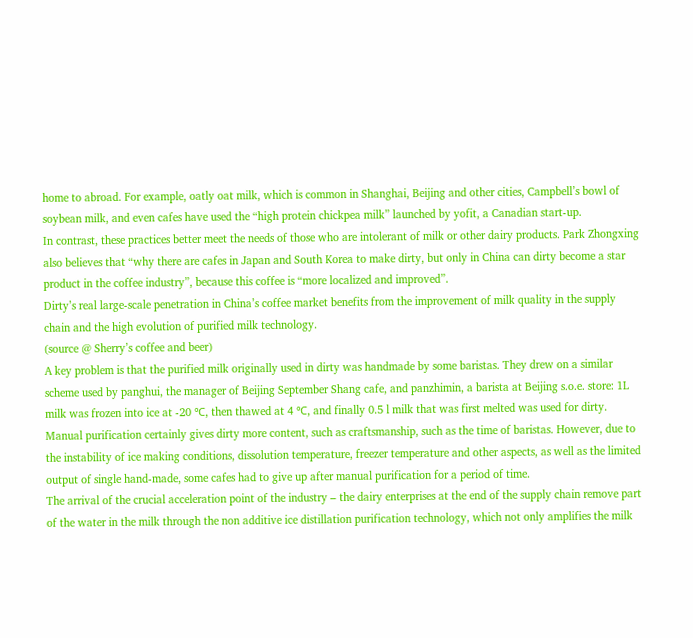home to abroad. For example, oatly oat milk, which is common in Shanghai, Beijing and other cities, Campbell’s bowl of soybean milk, and even cafes have used the “high protein chickpea milk” launched by yofit, a Canadian start-up.
In contrast, these practices better meet the needs of those who are intolerant of milk or other dairy products. Park Zhongxing also believes that “why there are cafes in Japan and South Korea to make dirty, but only in China can dirty become a star product in the coffee industry”, because this coffee is “more localized and improved”.
Dirty’s real large-scale penetration in China’s coffee market benefits from the improvement of milk quality in the supply chain and the high evolution of purified milk technology.
(source @ Sherry’s coffee and beer)
A key problem is that the purified milk originally used in dirty was handmade by some baristas. They drew on a similar scheme used by panghui, the manager of Beijing September Shang cafe, and panzhimin, a barista at Beijing s.o.e. store: 1L milk was frozen into ice at -20 ℃, then thawed at 4 ℃, and finally 0.5 l milk that was first melted was used for dirty.
Manual purification certainly gives dirty more content, such as craftsmanship, such as the time of baristas. However, due to the instability of ice making conditions, dissolution temperature, freezer temperature and other aspects, as well as the limited output of single hand-made, some cafes had to give up after manual purification for a period of time.
The arrival of the crucial acceleration point of the industry – the dairy enterprises at the end of the supply chain remove part of the water in the milk through the non additive ice distillation purification technology, which not only amplifies the milk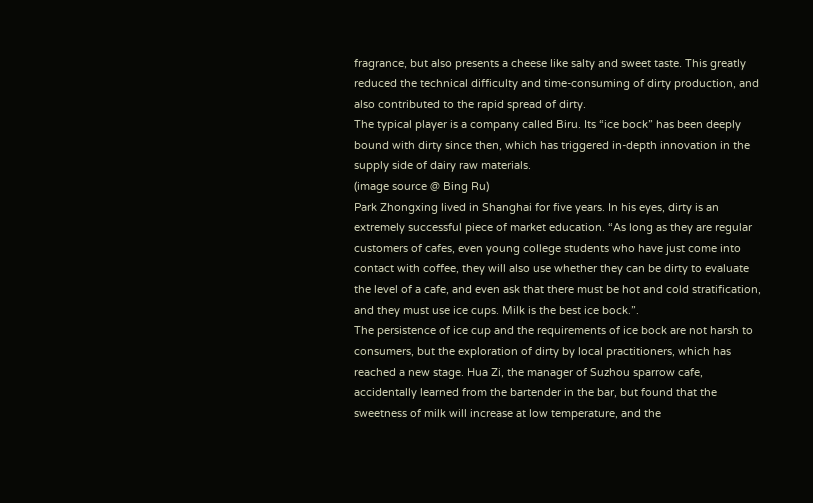fragrance, but also presents a cheese like salty and sweet taste. This greatly reduced the technical difficulty and time-consuming of dirty production, and also contributed to the rapid spread of dirty.
The typical player is a company called Biru. Its “ice bock” has been deeply bound with dirty since then, which has triggered in-depth innovation in the supply side of dairy raw materials.
(image source @ Bing Ru)
Park Zhongxing lived in Shanghai for five years. In his eyes, dirty is an extremely successful piece of market education. “As long as they are regular customers of cafes, even young college students who have just come into contact with coffee, they will also use whether they can be dirty to evaluate the level of a cafe, and even ask that there must be hot and cold stratification, and they must use ice cups. Milk is the best ice bock.”.
The persistence of ice cup and the requirements of ice bock are not harsh to consumers, but the exploration of dirty by local practitioners, which has reached a new stage. Hua Zi, the manager of Suzhou sparrow cafe, accidentally learned from the bartender in the bar, but found that the sweetness of milk will increase at low temperature, and the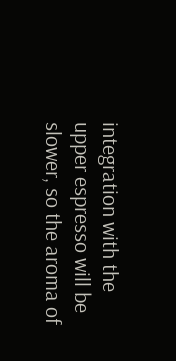integration with the upper espresso will be slower, so the aroma of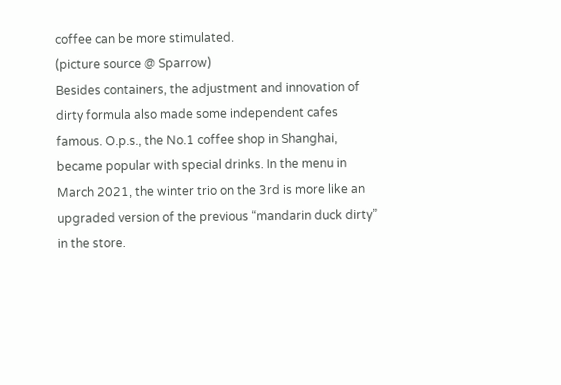coffee can be more stimulated.
(picture source @ Sparrow)
Besides containers, the adjustment and innovation of dirty formula also made some independent cafes famous. O.p.s., the No.1 coffee shop in Shanghai, became popular with special drinks. In the menu in March 2021, the winter trio on the 3rd is more like an upgraded version of the previous “mandarin duck dirty” in the store.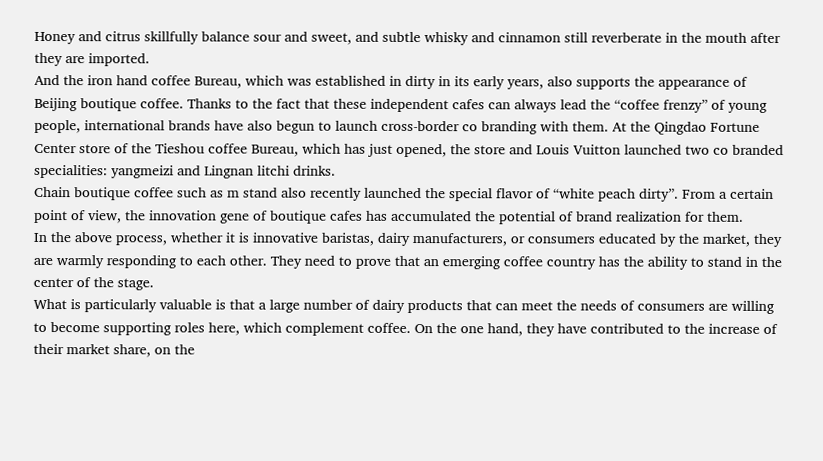Honey and citrus skillfully balance sour and sweet, and subtle whisky and cinnamon still reverberate in the mouth after they are imported.
And the iron hand coffee Bureau, which was established in dirty in its early years, also supports the appearance of Beijing boutique coffee. Thanks to the fact that these independent cafes can always lead the “coffee frenzy” of young people, international brands have also begun to launch cross-border co branding with them. At the Qingdao Fortune Center store of the Tieshou coffee Bureau, which has just opened, the store and Louis Vuitton launched two co branded specialities: yangmeizi and Lingnan litchi drinks.
Chain boutique coffee such as m stand also recently launched the special flavor of “white peach dirty”. From a certain point of view, the innovation gene of boutique cafes has accumulated the potential of brand realization for them.
In the above process, whether it is innovative baristas, dairy manufacturers, or consumers educated by the market, they are warmly responding to each other. They need to prove that an emerging coffee country has the ability to stand in the center of the stage.
What is particularly valuable is that a large number of dairy products that can meet the needs of consumers are willing to become supporting roles here, which complement coffee. On the one hand, they have contributed to the increase of their market share, on the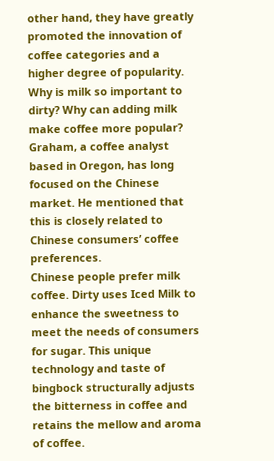other hand, they have greatly promoted the innovation of coffee categories and a higher degree of popularity.
Why is milk so important to dirty? Why can adding milk make coffee more popular? Graham, a coffee analyst based in Oregon, has long focused on the Chinese market. He mentioned that this is closely related to Chinese consumers’ coffee preferences.
Chinese people prefer milk coffee. Dirty uses Iced Milk to enhance the sweetness to meet the needs of consumers for sugar. This unique technology and taste of bingbock structurally adjusts the bitterness in coffee and retains the mellow and aroma of coffee.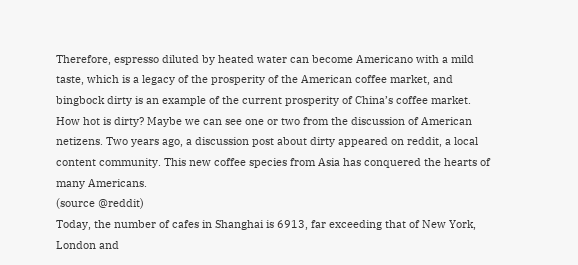Therefore, espresso diluted by heated water can become Americano with a mild taste, which is a legacy of the prosperity of the American coffee market, and bingbock dirty is an example of the current prosperity of China’s coffee market.
How hot is dirty? Maybe we can see one or two from the discussion of American netizens. Two years ago, a discussion post about dirty appeared on reddit, a local content community. This new coffee species from Asia has conquered the hearts of many Americans.
(source @reddit)
Today, the number of cafes in Shanghai is 6913, far exceeding that of New York, London and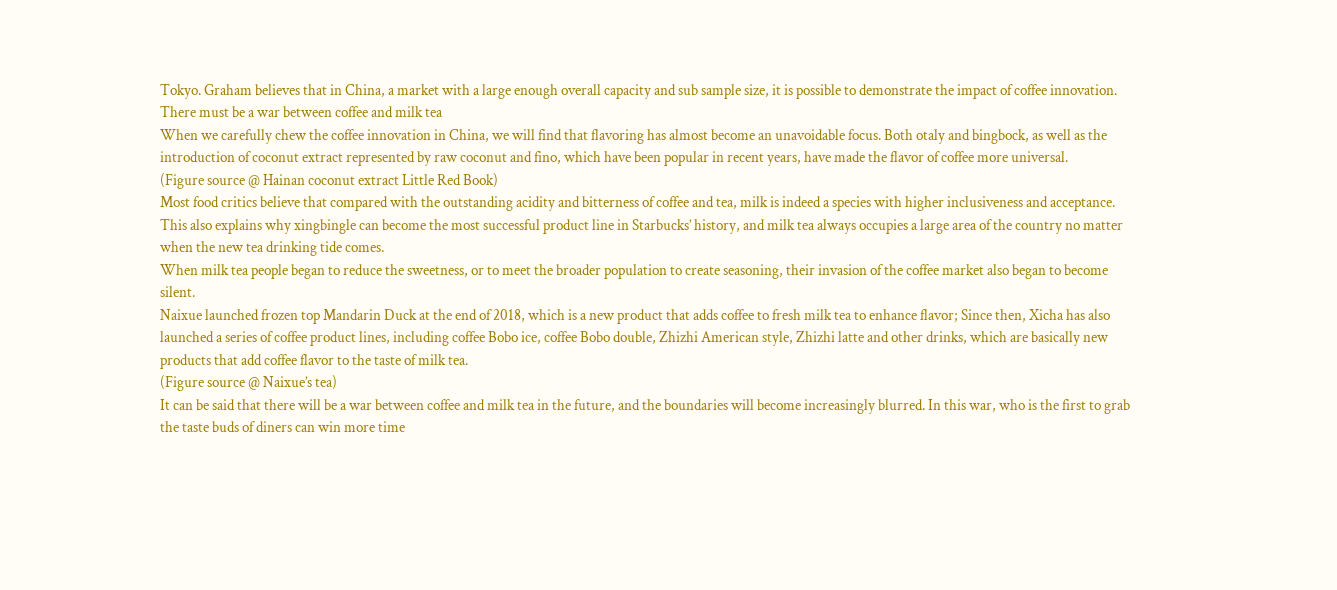Tokyo. Graham believes that in China, a market with a large enough overall capacity and sub sample size, it is possible to demonstrate the impact of coffee innovation.
There must be a war between coffee and milk tea
When we carefully chew the coffee innovation in China, we will find that flavoring has almost become an unavoidable focus. Both otaly and bingbock, as well as the introduction of coconut extract represented by raw coconut and fino, which have been popular in recent years, have made the flavor of coffee more universal.
(Figure source @ Hainan coconut extract Little Red Book)
Most food critics believe that compared with the outstanding acidity and bitterness of coffee and tea, milk is indeed a species with higher inclusiveness and acceptance. This also explains why xingbingle can become the most successful product line in Starbucks’ history, and milk tea always occupies a large area of the country no matter when the new tea drinking tide comes.
When milk tea people began to reduce the sweetness, or to meet the broader population to create seasoning, their invasion of the coffee market also began to become silent.
Naixue launched frozen top Mandarin Duck at the end of 2018, which is a new product that adds coffee to fresh milk tea to enhance flavor; Since then, Xicha has also launched a series of coffee product lines, including coffee Bobo ice, coffee Bobo double, Zhizhi American style, Zhizhi latte and other drinks, which are basically new products that add coffee flavor to the taste of milk tea.
(Figure source @ Naixue’s tea)
It can be said that there will be a war between coffee and milk tea in the future, and the boundaries will become increasingly blurred. In this war, who is the first to grab the taste buds of diners can win more time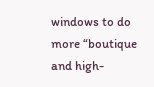windows to do more “boutique and high-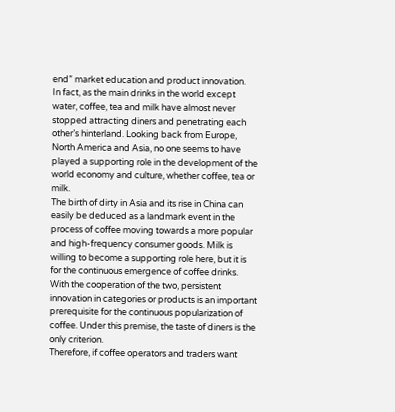end” market education and product innovation.
In fact, as the main drinks in the world except water, coffee, tea and milk have almost never stopped attracting diners and penetrating each other’s hinterland. Looking back from Europe, North America and Asia, no one seems to have played a supporting role in the development of the world economy and culture, whether coffee, tea or milk.
The birth of dirty in Asia and its rise in China can easily be deduced as a landmark event in the process of coffee moving towards a more popular and high-frequency consumer goods. Milk is willing to become a supporting role here, but it is for the continuous emergence of coffee drinks.
With the cooperation of the two, persistent innovation in categories or products is an important prerequisite for the continuous popularization of coffee. Under this premise, the taste of diners is the only criterion.
Therefore, if coffee operators and traders want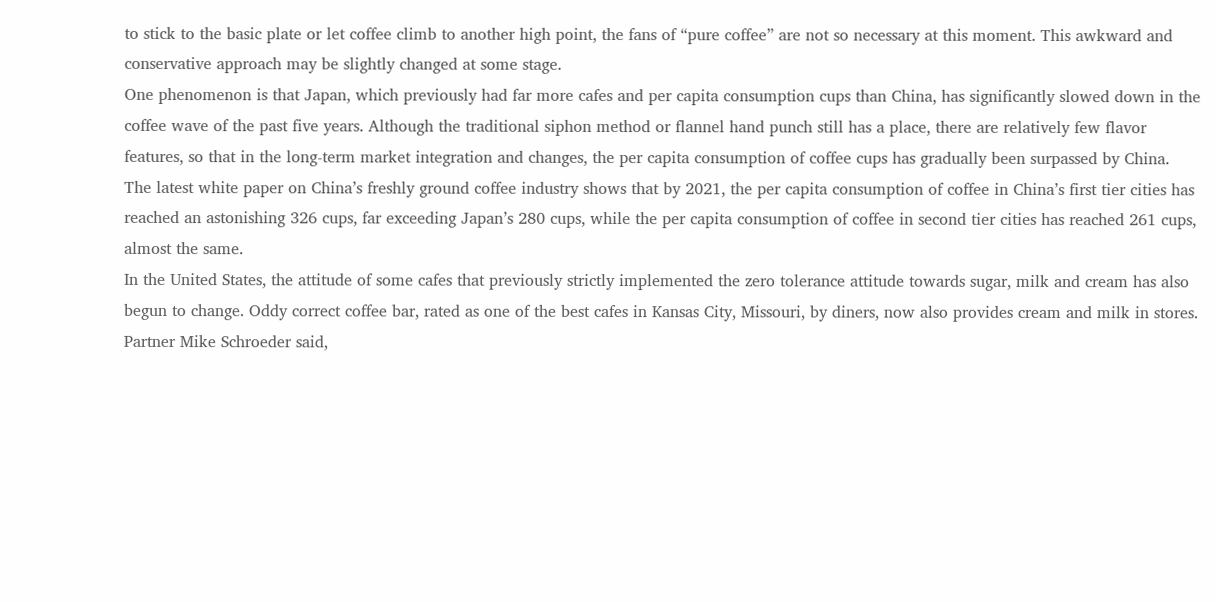to stick to the basic plate or let coffee climb to another high point, the fans of “pure coffee” are not so necessary at this moment. This awkward and conservative approach may be slightly changed at some stage.
One phenomenon is that Japan, which previously had far more cafes and per capita consumption cups than China, has significantly slowed down in the coffee wave of the past five years. Although the traditional siphon method or flannel hand punch still has a place, there are relatively few flavor features, so that in the long-term market integration and changes, the per capita consumption of coffee cups has gradually been surpassed by China.
The latest white paper on China’s freshly ground coffee industry shows that by 2021, the per capita consumption of coffee in China’s first tier cities has reached an astonishing 326 cups, far exceeding Japan’s 280 cups, while the per capita consumption of coffee in second tier cities has reached 261 cups, almost the same.
In the United States, the attitude of some cafes that previously strictly implemented the zero tolerance attitude towards sugar, milk and cream has also begun to change. Oddy correct coffee bar, rated as one of the best cafes in Kansas City, Missouri, by diners, now also provides cream and milk in stores. Partner Mike Schroeder said,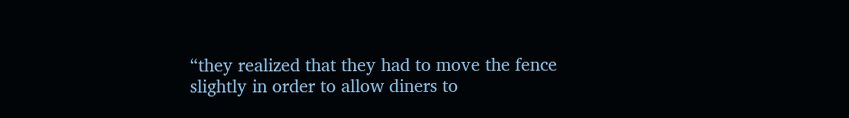“they realized that they had to move the fence slightly in order to allow diners to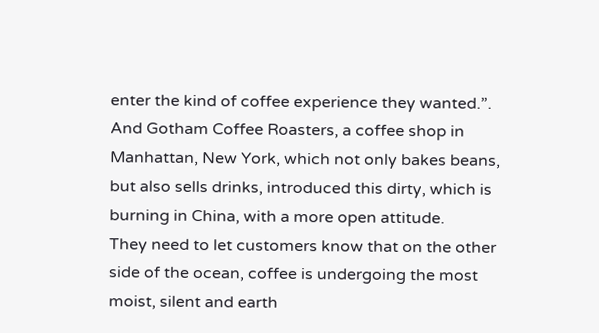enter the kind of coffee experience they wanted.”.
And Gotham Coffee Roasters, a coffee shop in Manhattan, New York, which not only bakes beans, but also sells drinks, introduced this dirty, which is burning in China, with a more open attitude.
They need to let customers know that on the other side of the ocean, coffee is undergoing the most moist, silent and earth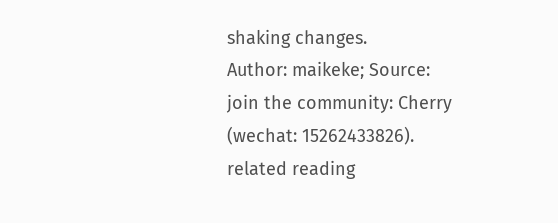shaking changes.
Author: maikeke; Source: join the community: Cherry (wechat: 15262433826).
related reading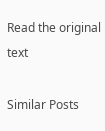Read the original text

Similar Posts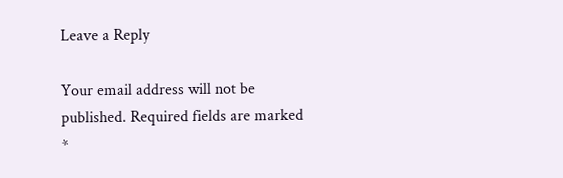Leave a Reply

Your email address will not be published. Required fields are marked *